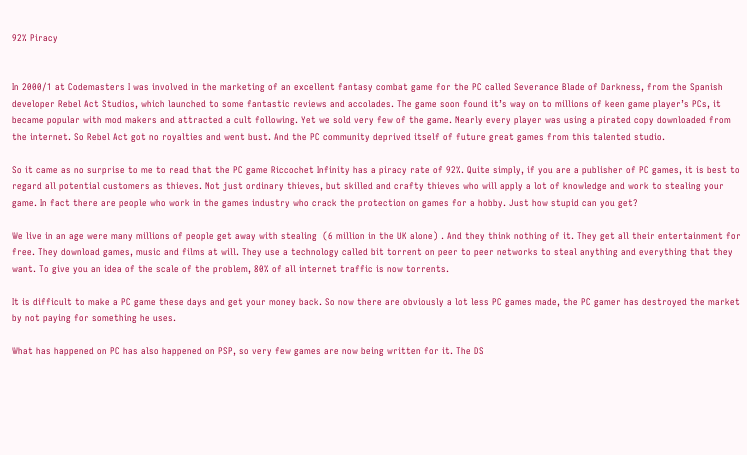92% Piracy


In 2000/1 at Codemasters I was involved in the marketing of an excellent fantasy combat game for the PC called Severance Blade of Darkness, from the Spanish developer Rebel Act Studios, which launched to some fantastic reviews and accolades. The game soon found it’s way on to millions of keen game player’s PCs, it became popular with mod makers and attracted a cult following. Yet we sold very few of the game. Nearly every player was using a pirated copy downloaded from the internet. So Rebel Act got no royalties and went bust. And the PC community deprived itself of future great games from this talented studio.

So it came as no surprise to me to read that the PC game Riccochet Infinity has a piracy rate of 92%. Quite simply, if you are a publisher of PC games, it is best to regard all potential customers as thieves. Not just ordinary thieves, but skilled and crafty thieves who will apply a lot of knowledge and work to stealing your game. In fact there are people who work in the games industry who crack the protection on games for a hobby. Just how stupid can you get?

We live in an age were many millions of people get away with stealing  (6 million in the UK alone) . And they think nothing of it. They get all their entertainment for free. They download games, music and films at will. They use a technology called bit torrent on peer to peer networks to steal anything and everything that they want. To give you an idea of the scale of the problem, 80% of all internet traffic is now torrents.

It is difficult to make a PC game these days and get your money back. So now there are obviously a lot less PC games made, the PC gamer has destroyed the market by not paying for something he uses.

What has happened on PC has also happened on PSP, so very few games are now being written for it. The DS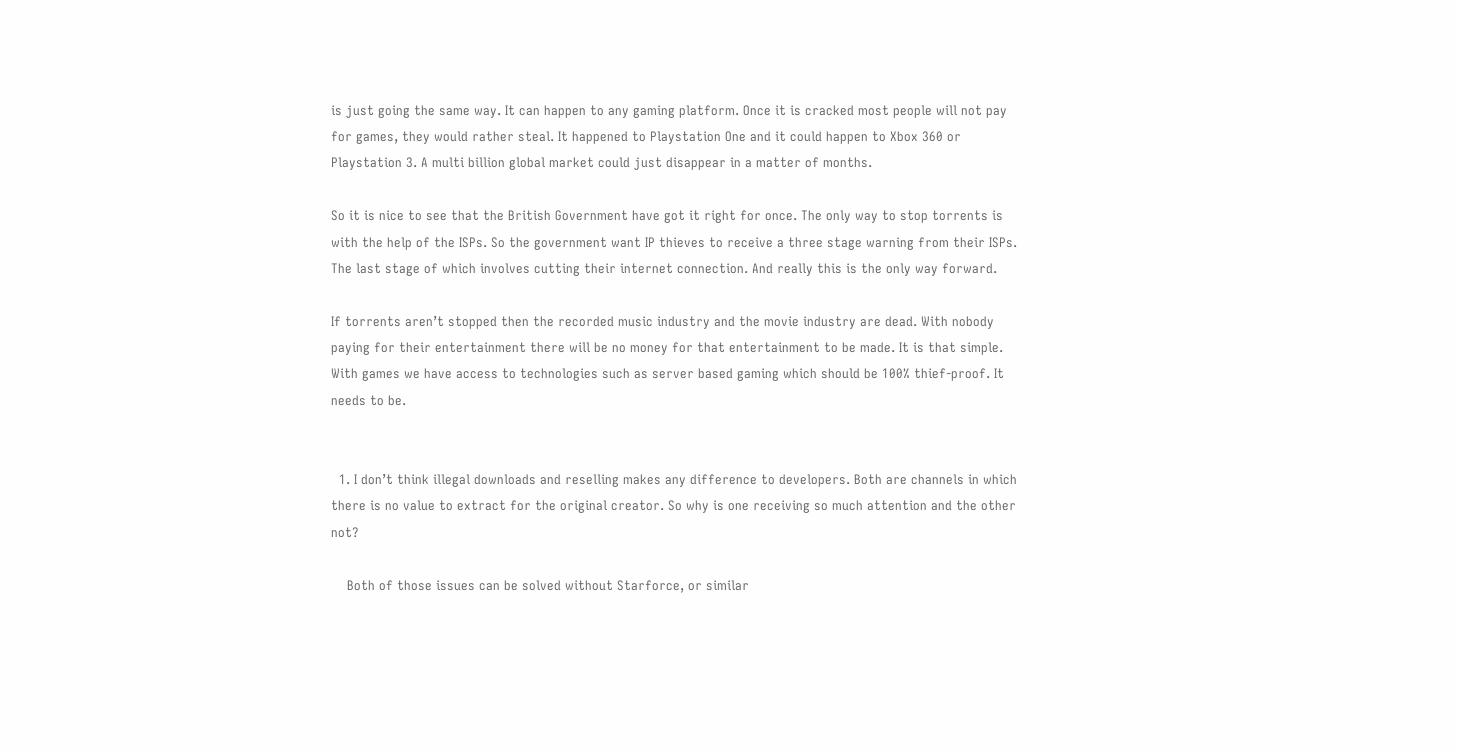is just going the same way. It can happen to any gaming platform. Once it is cracked most people will not pay for games, they would rather steal. It happened to Playstation One and it could happen to Xbox 360 or Playstation 3. A multi billion global market could just disappear in a matter of months.

So it is nice to see that the British Government have got it right for once. The only way to stop torrents is with the help of the ISPs. So the government want IP thieves to receive a three stage warning from their ISPs. The last stage of which involves cutting their internet connection. And really this is the only way forward.

If torrents aren’t stopped then the recorded music industry and the movie industry are dead. With nobody paying for their entertainment there will be no money for that entertainment to be made. It is that simple. With games we have access to technologies such as server based gaming which should be 100% thief-proof. It needs to be.


  1. I don’t think illegal downloads and reselling makes any difference to developers. Both are channels in which there is no value to extract for the original creator. So why is one receiving so much attention and the other not?

    Both of those issues can be solved without Starforce, or similar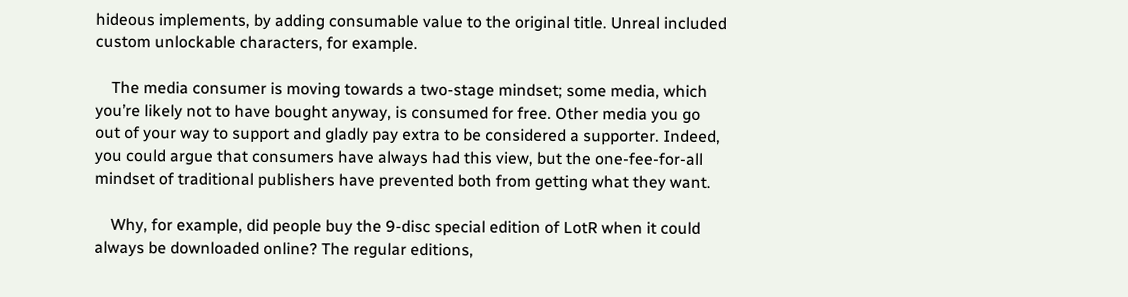hideous implements, by adding consumable value to the original title. Unreal included custom unlockable characters, for example.

    The media consumer is moving towards a two-stage mindset; some media, which you’re likely not to have bought anyway, is consumed for free. Other media you go out of your way to support and gladly pay extra to be considered a supporter. Indeed, you could argue that consumers have always had this view, but the one-fee-for-all mindset of traditional publishers have prevented both from getting what they want.

    Why, for example, did people buy the 9-disc special edition of LotR when it could always be downloaded online? The regular editions,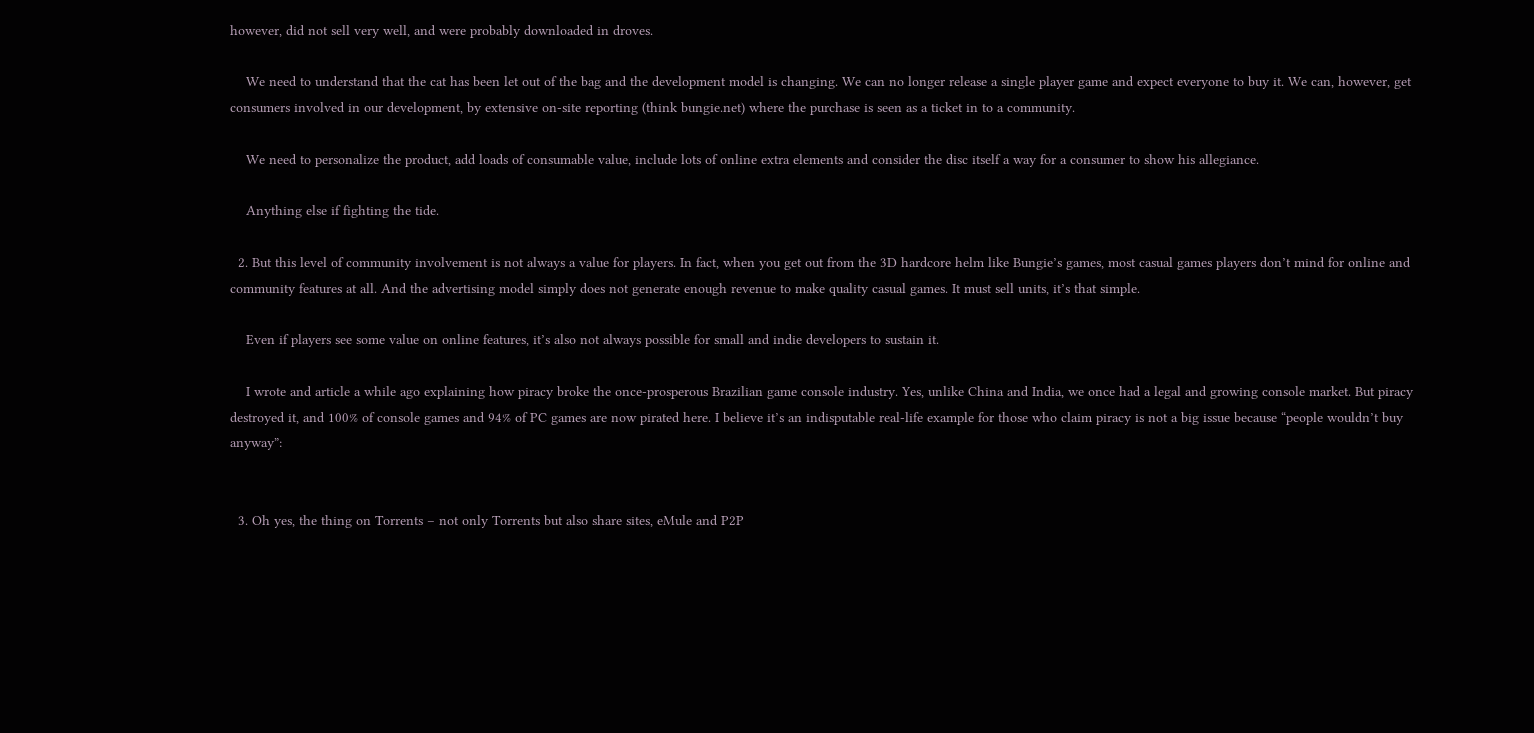however, did not sell very well, and were probably downloaded in droves.

    We need to understand that the cat has been let out of the bag and the development model is changing. We can no longer release a single player game and expect everyone to buy it. We can, however, get consumers involved in our development, by extensive on-site reporting (think bungie.net) where the purchase is seen as a ticket in to a community.

    We need to personalize the product, add loads of consumable value, include lots of online extra elements and consider the disc itself a way for a consumer to show his allegiance.

    Anything else if fighting the tide.

  2. But this level of community involvement is not always a value for players. In fact, when you get out from the 3D hardcore helm like Bungie’s games, most casual games players don’t mind for online and community features at all. And the advertising model simply does not generate enough revenue to make quality casual games. It must sell units, it’s that simple.

    Even if players see some value on online features, it’s also not always possible for small and indie developers to sustain it.

    I wrote and article a while ago explaining how piracy broke the once-prosperous Brazilian game console industry. Yes, unlike China and India, we once had a legal and growing console market. But piracy destroyed it, and 100% of console games and 94% of PC games are now pirated here. I believe it’s an indisputable real-life example for those who claim piracy is not a big issue because “people wouldn’t buy anyway”:


  3. Oh yes, the thing on Torrents – not only Torrents but also share sites, eMule and P2P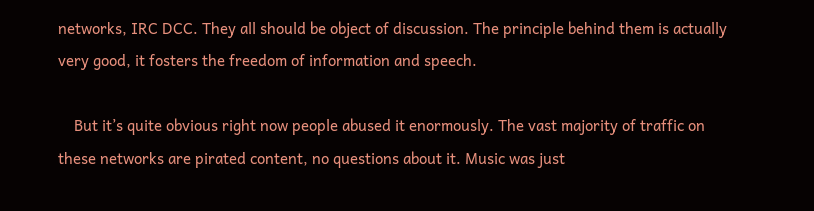networks, IRC DCC. They all should be object of discussion. The principle behind them is actually very good, it fosters the freedom of information and speech.

    But it’s quite obvious right now people abused it enormously. The vast majority of traffic on these networks are pirated content, no questions about it. Music was just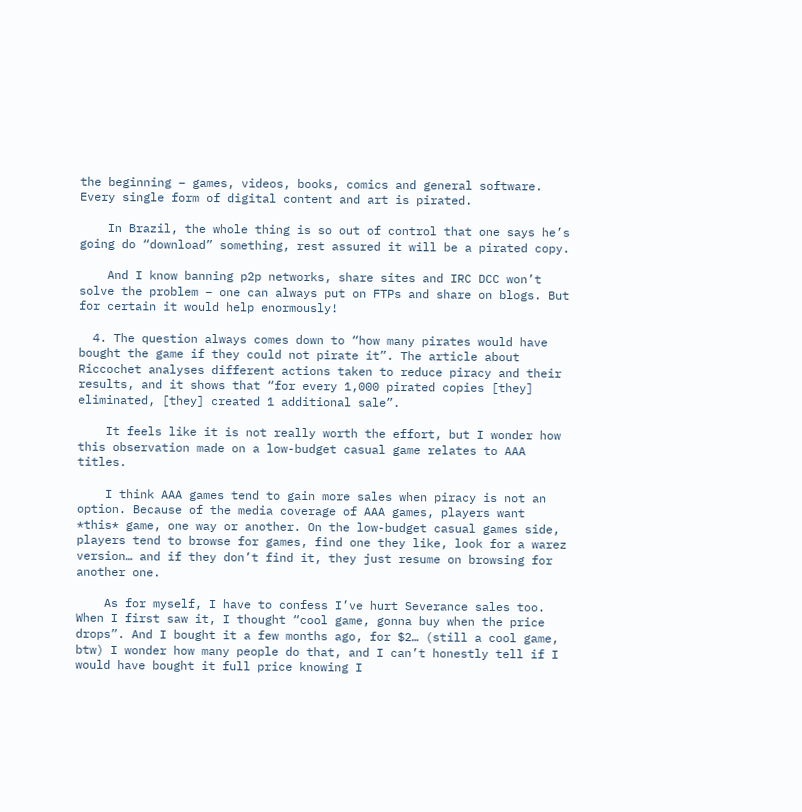the beginning – games, videos, books, comics and general software. Every single form of digital content and art is pirated.

    In Brazil, the whole thing is so out of control that one says he’s going do “download” something, rest assured it will be a pirated copy.

    And I know banning p2p networks, share sites and IRC DCC won’t solve the problem – one can always put on FTPs and share on blogs. But for certain it would help enormously!

  4. The question always comes down to “how many pirates would have bought the game if they could not pirate it”. The article about Riccochet analyses different actions taken to reduce piracy and their results, and it shows that “for every 1,000 pirated copies [they] eliminated, [they] created 1 additional sale”.

    It feels like it is not really worth the effort, but I wonder how this observation made on a low-budget casual game relates to AAA titles.

    I think AAA games tend to gain more sales when piracy is not an option. Because of the media coverage of AAA games, players want *this* game, one way or another. On the low-budget casual games side, players tend to browse for games, find one they like, look for a warez version… and if they don’t find it, they just resume on browsing for another one.

    As for myself, I have to confess I’ve hurt Severance sales too. When I first saw it, I thought “cool game, gonna buy when the price drops”. And I bought it a few months ago, for $2… (still a cool game, btw) I wonder how many people do that, and I can’t honestly tell if I would have bought it full price knowing I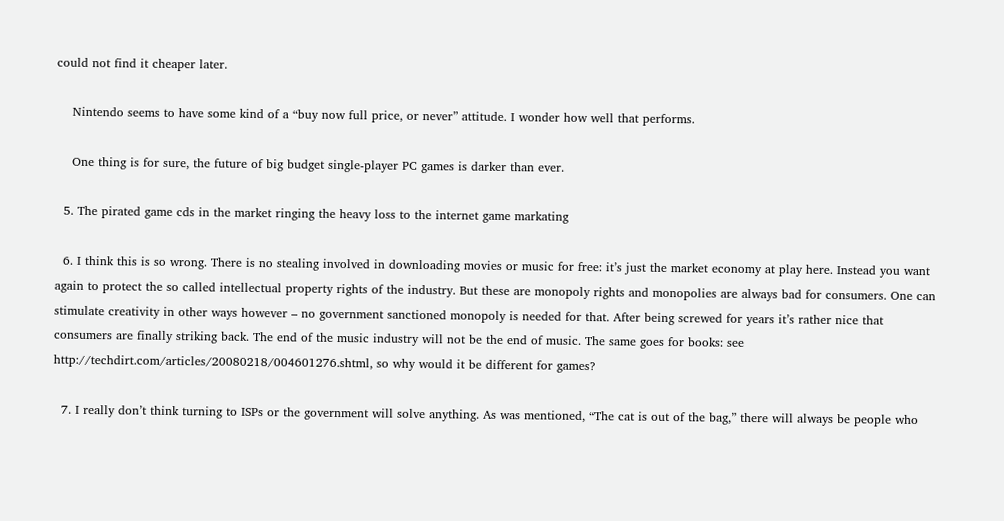could not find it cheaper later.

    Nintendo seems to have some kind of a “buy now full price, or never” attitude. I wonder how well that performs.

    One thing is for sure, the future of big budget single-player PC games is darker than ever.

  5. The pirated game cds in the market ringing the heavy loss to the internet game markating

  6. I think this is so wrong. There is no stealing involved in downloading movies or music for free: it’s just the market economy at play here. Instead you want again to protect the so called intellectual property rights of the industry. But these are monopoly rights and monopolies are always bad for consumers. One can stimulate creativity in other ways however – no government sanctioned monopoly is needed for that. After being screwed for years it’s rather nice that consumers are finally striking back. The end of the music industry will not be the end of music. The same goes for books: see http://techdirt.com/articles/20080218/004601276.shtml, so why would it be different for games?

  7. I really don’t think turning to ISPs or the government will solve anything. As was mentioned, “The cat is out of the bag,” there will always be people who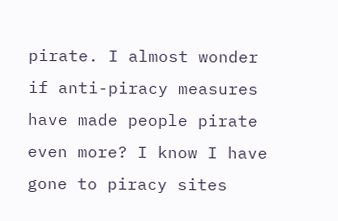pirate. I almost wonder if anti-piracy measures have made people pirate even more? I know I have gone to piracy sites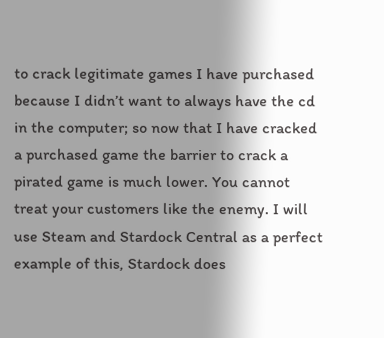to crack legitimate games I have purchased because I didn’t want to always have the cd in the computer; so now that I have cracked a purchased game the barrier to crack a pirated game is much lower. You cannot treat your customers like the enemy. I will use Steam and Stardock Central as a perfect example of this, Stardock does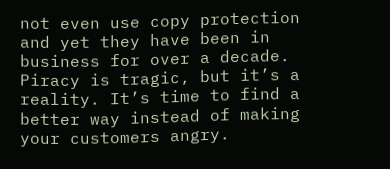not even use copy protection and yet they have been in business for over a decade. Piracy is tragic, but it’s a reality. It’s time to find a better way instead of making your customers angry.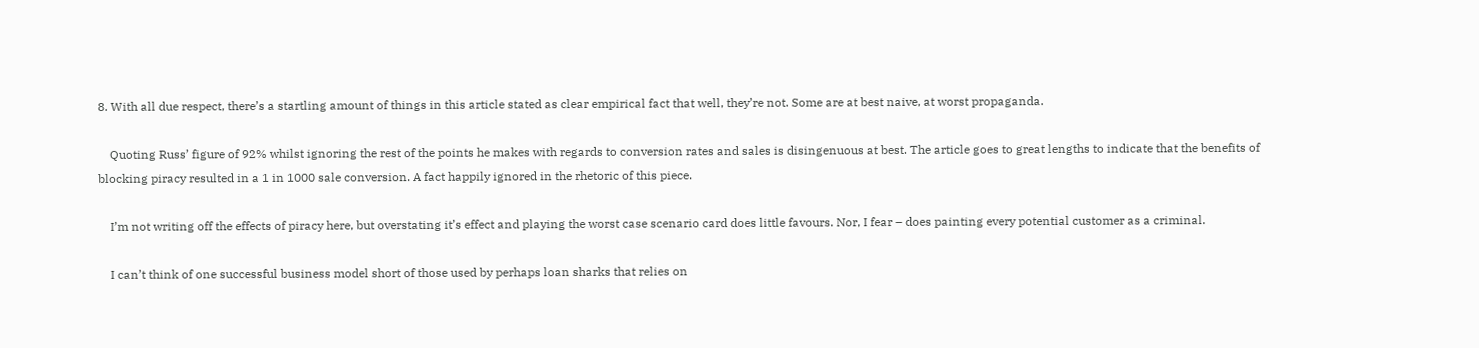8. With all due respect, there’s a startling amount of things in this article stated as clear empirical fact that well, they’re not. Some are at best naive, at worst propaganda.

    Quoting Russ’ figure of 92% whilst ignoring the rest of the points he makes with regards to conversion rates and sales is disingenuous at best. The article goes to great lengths to indicate that the benefits of blocking piracy resulted in a 1 in 1000 sale conversion. A fact happily ignored in the rhetoric of this piece.

    I’m not writing off the effects of piracy here, but overstating it’s effect and playing the worst case scenario card does little favours. Nor, I fear – does painting every potential customer as a criminal.

    I can’t think of one successful business model short of those used by perhaps loan sharks that relies on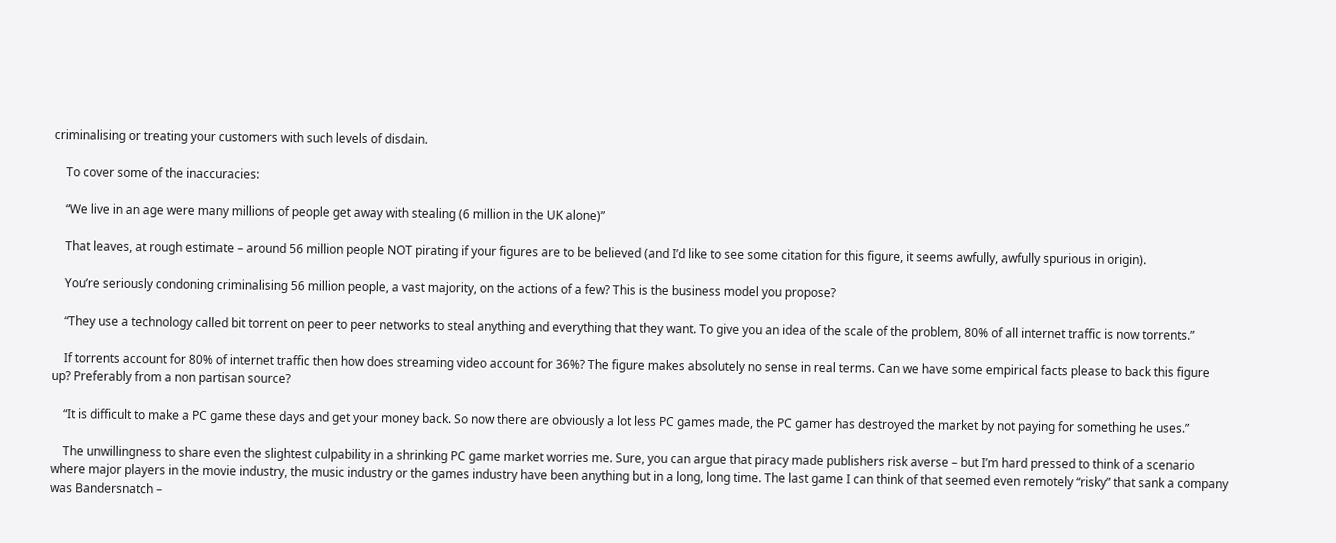criminalising or treating your customers with such levels of disdain.

    To cover some of the inaccuracies:

    “We live in an age were many millions of people get away with stealing (6 million in the UK alone)”

    That leaves, at rough estimate – around 56 million people NOT pirating if your figures are to be believed (and I’d like to see some citation for this figure, it seems awfully, awfully spurious in origin).

    You’re seriously condoning criminalising 56 million people, a vast majority, on the actions of a few? This is the business model you propose?

    “They use a technology called bit torrent on peer to peer networks to steal anything and everything that they want. To give you an idea of the scale of the problem, 80% of all internet traffic is now torrents.”

    If torrents account for 80% of internet traffic then how does streaming video account for 36%? The figure makes absolutely no sense in real terms. Can we have some empirical facts please to back this figure up? Preferably from a non partisan source?

    “It is difficult to make a PC game these days and get your money back. So now there are obviously a lot less PC games made, the PC gamer has destroyed the market by not paying for something he uses.”

    The unwillingness to share even the slightest culpability in a shrinking PC game market worries me. Sure, you can argue that piracy made publishers risk averse – but I’m hard pressed to think of a scenario where major players in the movie industry, the music industry or the games industry have been anything but in a long, long time. The last game I can think of that seemed even remotely “risky” that sank a company was Bandersnatch –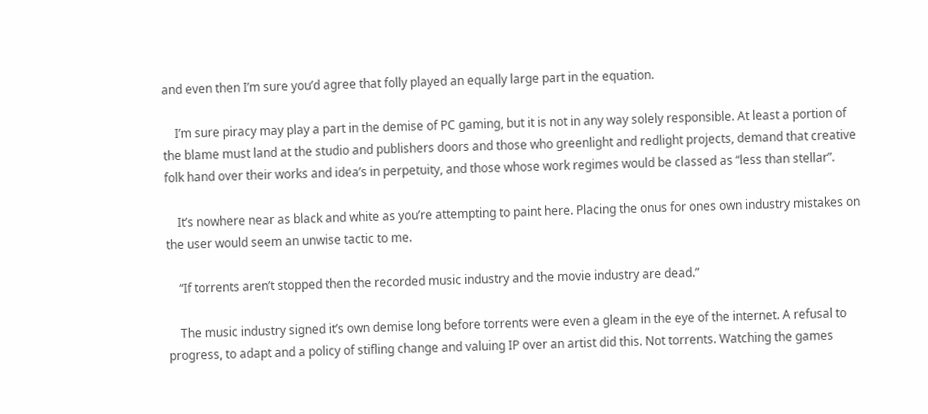and even then I’m sure you’d agree that folly played an equally large part in the equation.

    I’m sure piracy may play a part in the demise of PC gaming, but it is not in any way solely responsible. At least a portion of the blame must land at the studio and publishers doors and those who greenlight and redlight projects, demand that creative folk hand over their works and idea’s in perpetuity, and those whose work regimes would be classed as “less than stellar”.

    It’s nowhere near as black and white as you’re attempting to paint here. Placing the onus for ones own industry mistakes on the user would seem an unwise tactic to me.

    “If torrents aren’t stopped then the recorded music industry and the movie industry are dead.”

    The music industry signed it’s own demise long before torrents were even a gleam in the eye of the internet. A refusal to progress, to adapt and a policy of stifling change and valuing IP over an artist did this. Not torrents. Watching the games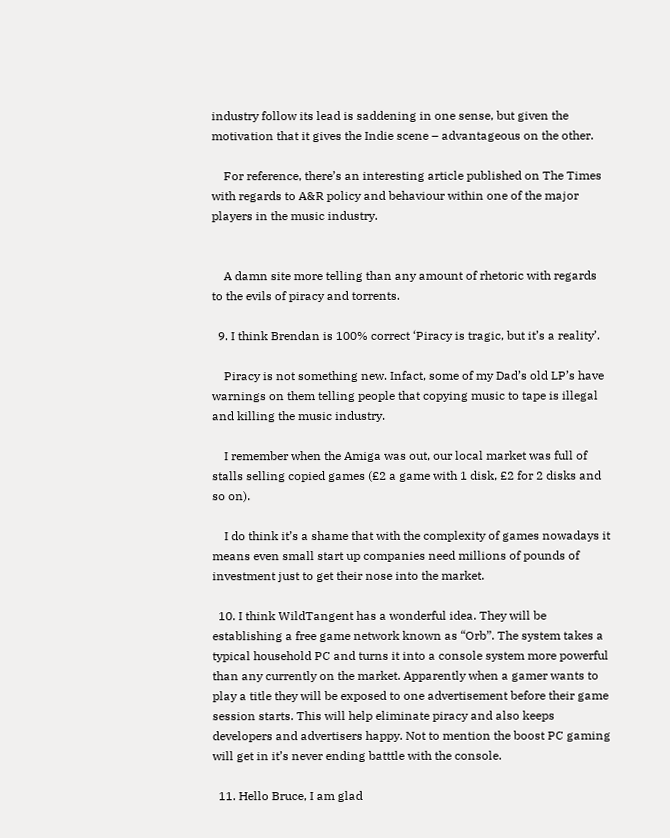industry follow its lead is saddening in one sense, but given the motivation that it gives the Indie scene – advantageous on the other.

    For reference, there’s an interesting article published on The Times with regards to A&R policy and behaviour within one of the major players in the music industry.


    A damn site more telling than any amount of rhetoric with regards to the evils of piracy and torrents.

  9. I think Brendan is 100% correct ‘Piracy is tragic, but it’s a reality’.

    Piracy is not something new. Infact, some of my Dad’s old LP’s have warnings on them telling people that copying music to tape is illegal and killing the music industry.

    I remember when the Amiga was out, our local market was full of stalls selling copied games (£2 a game with 1 disk, £2 for 2 disks and so on).

    I do think it’s a shame that with the complexity of games nowadays it means even small start up companies need millions of pounds of investment just to get their nose into the market.

  10. I think WildTangent has a wonderful idea. They will be establishing a free game network known as “Orb”. The system takes a typical household PC and turns it into a console system more powerful than any currently on the market. Apparently when a gamer wants to play a title they will be exposed to one advertisement before their game session starts. This will help eliminate piracy and also keeps developers and advertisers happy. Not to mention the boost PC gaming will get in it’s never ending batttle with the console.

  11. Hello Bruce, I am glad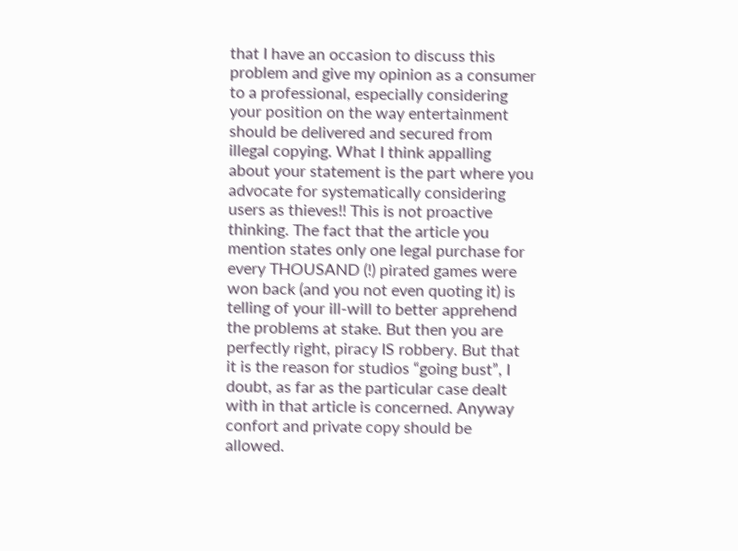that I have an occasion to discuss this problem and give my opinion as a consumer to a professional, especially considering your position on the way entertainment should be delivered and secured from illegal copying. What I think appalling about your statement is the part where you advocate for systematically considering users as thieves!! This is not proactive thinking. The fact that the article you mention states only one legal purchase for every THOUSAND (!) pirated games were won back (and you not even quoting it) is telling of your ill-will to better apprehend the problems at stake. But then you are perfectly right, piracy IS robbery. But that it is the reason for studios “going bust”, I doubt, as far as the particular case dealt with in that article is concerned. Anyway confort and private copy should be allowed.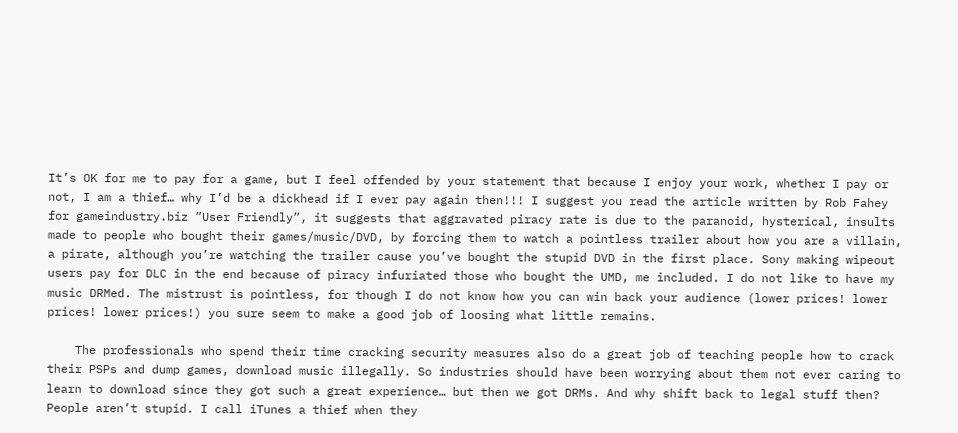It’s OK for me to pay for a game, but I feel offended by your statement that because I enjoy your work, whether I pay or not, I am a thief… why I’d be a dickhead if I ever pay again then!!! I suggest you read the article written by Rob Fahey for gameindustry.biz ”User Friendly”, it suggests that aggravated piracy rate is due to the paranoid, hysterical, insults made to people who bought their games/music/DVD, by forcing them to watch a pointless trailer about how you are a villain, a pirate, although you’re watching the trailer cause you’ve bought the stupid DVD in the first place. Sony making wipeout users pay for DLC in the end because of piracy infuriated those who bought the UMD, me included. I do not like to have my music DRMed. The mistrust is pointless, for though I do not know how you can win back your audience (lower prices! lower prices! lower prices!) you sure seem to make a good job of loosing what little remains.

    The professionals who spend their time cracking security measures also do a great job of teaching people how to crack their PSPs and dump games, download music illegally. So industries should have been worrying about them not ever caring to learn to download since they got such a great experience… but then we got DRMs. And why shift back to legal stuff then? People aren’t stupid. I call iTunes a thief when they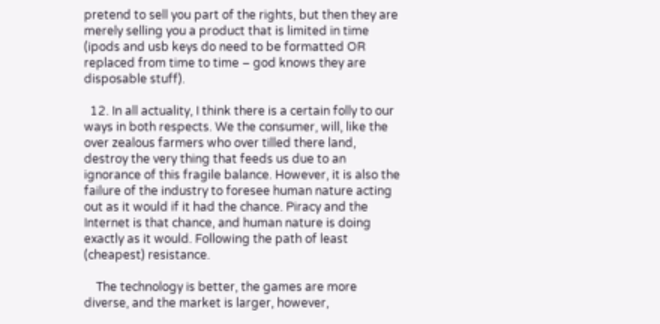pretend to sell you part of the rights, but then they are merely selling you a product that is limited in time (ipods and usb keys do need to be formatted OR replaced from time to time – god knows they are disposable stuff).

  12. In all actuality, I think there is a certain folly to our ways in both respects. We the consumer, will, like the over zealous farmers who over tilled there land, destroy the very thing that feeds us due to an ignorance of this fragile balance. However, it is also the failure of the industry to foresee human nature acting out as it would if it had the chance. Piracy and the Internet is that chance, and human nature is doing exactly as it would. Following the path of least (cheapest) resistance.

    The technology is better, the games are more diverse, and the market is larger, however,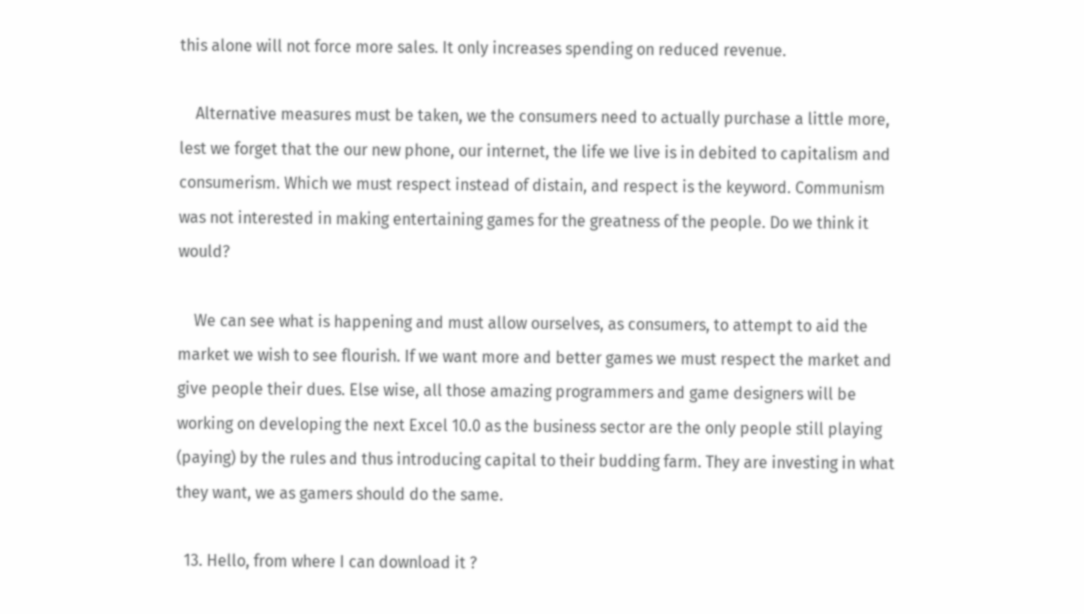this alone will not force more sales. It only increases spending on reduced revenue.

    Alternative measures must be taken, we the consumers need to actually purchase a little more, lest we forget that the our new phone, our internet, the life we live is in debited to capitalism and consumerism. Which we must respect instead of distain, and respect is the keyword. Communism was not interested in making entertaining games for the greatness of the people. Do we think it would?

    We can see what is happening and must allow ourselves, as consumers, to attempt to aid the market we wish to see flourish. If we want more and better games we must respect the market and give people their dues. Else wise, all those amazing programmers and game designers will be working on developing the next Excel 10.0 as the business sector are the only people still playing (paying) by the rules and thus introducing capital to their budding farm. They are investing in what they want, we as gamers should do the same.

  13. Hello, from where I can download it ?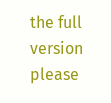the full version please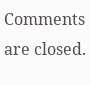Comments are closed.